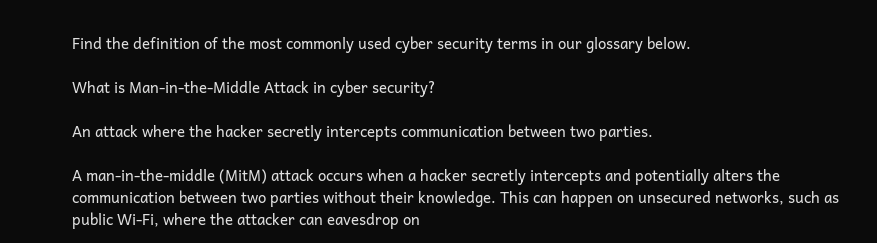Find the definition of the most commonly used cyber security terms in our glossary below.

What is Man-in-the-Middle Attack in cyber security?

An attack where the hacker secretly intercepts communication between two parties.

A man-in-the-middle (MitM) attack occurs when a hacker secretly intercepts and potentially alters the communication between two parties without their knowledge. This can happen on unsecured networks, such as public Wi-Fi, where the attacker can eavesdrop on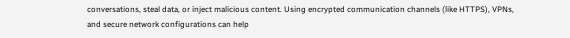conversations, steal data, or inject malicious content. Using encrypted communication channels (like HTTPS), VPNs, and secure network configurations can help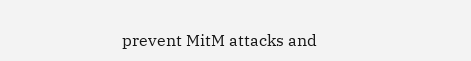prevent MitM attacks and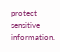protect sensitive information.